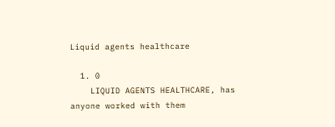Liquid agents healthcare

  1. 0
    LIQUID AGENTS HEALTHCARE, has anyone worked with them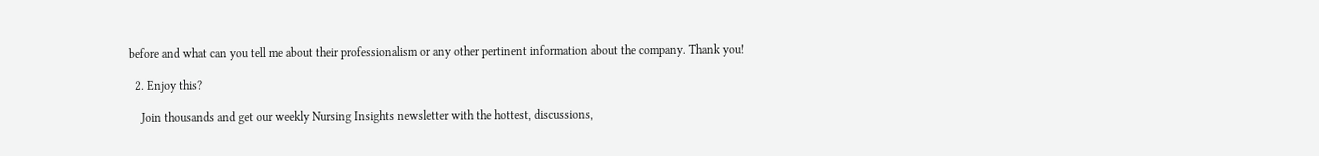before and what can you tell me about their professionalism or any other pertinent information about the company. Thank you!

  2. Enjoy this?

    Join thousands and get our weekly Nursing Insights newsletter with the hottest, discussions,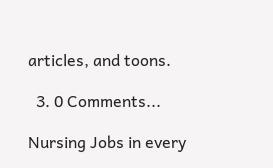articles, and toons.

  3. 0 Comments...

Nursing Jobs in every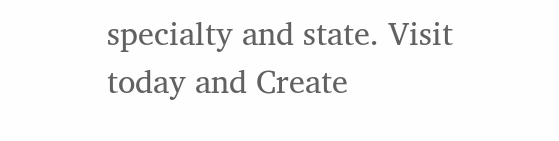specialty and state. Visit today and Create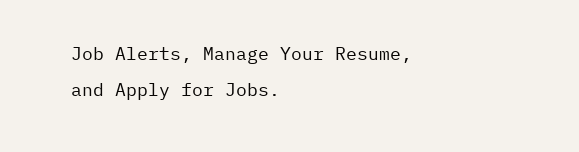Job Alerts, Manage Your Resume, and Apply for Jobs.